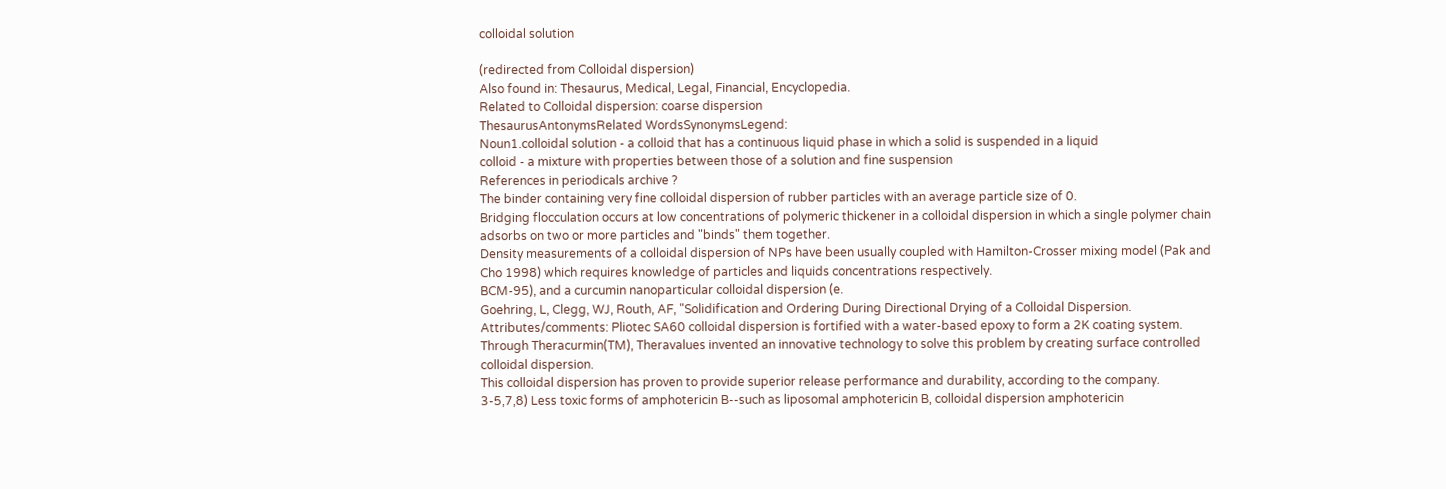colloidal solution

(redirected from Colloidal dispersion)
Also found in: Thesaurus, Medical, Legal, Financial, Encyclopedia.
Related to Colloidal dispersion: coarse dispersion
ThesaurusAntonymsRelated WordsSynonymsLegend:
Noun1.colloidal solution - a colloid that has a continuous liquid phase in which a solid is suspended in a liquid
colloid - a mixture with properties between those of a solution and fine suspension
References in periodicals archive ?
The binder containing very fine colloidal dispersion of rubber particles with an average particle size of 0.
Bridging flocculation occurs at low concentrations of polymeric thickener in a colloidal dispersion in which a single polymer chain adsorbs on two or more particles and "binds" them together.
Density measurements of a colloidal dispersion of NPs have been usually coupled with Hamilton-Crosser mixing model (Pak and Cho 1998) which requires knowledge of particles and liquids concentrations respectively.
BCM-95), and a curcumin nanoparticular colloidal dispersion (e.
Goehring, L, Clegg, WJ, Routh, AF, "Solidification and Ordering During Directional Drying of a Colloidal Dispersion.
Attributes/comments: Pliotec SA60 colloidal dispersion is fortified with a water-based epoxy to form a 2K coating system.
Through Theracurmin(TM), Theravalues invented an innovative technology to solve this problem by creating surface controlled colloidal dispersion.
This colloidal dispersion has proven to provide superior release performance and durability, according to the company.
3-5,7,8) Less toxic forms of amphotericin B--such as liposomal amphotericin B, colloidal dispersion amphotericin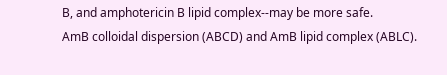B, and amphotericin B lipid complex--may be more safe.
AmB colloidal dispersion (ABCD) and AmB lipid complex (ABLC).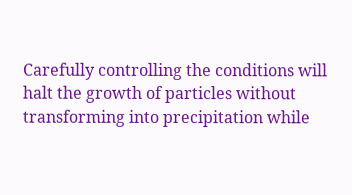Carefully controlling the conditions will halt the growth of particles without transforming into precipitation while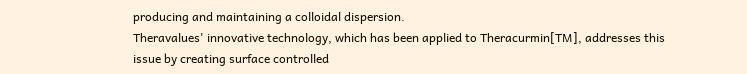producing and maintaining a colloidal dispersion.
Theravalues' innovative technology, which has been applied to Theracurmin[TM], addresses this issue by creating surface controlled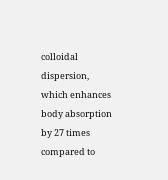colloidal dispersion, which enhances body absorption by 27 times compared to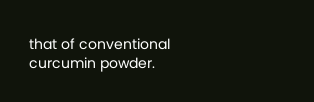that of conventional curcumin powder.